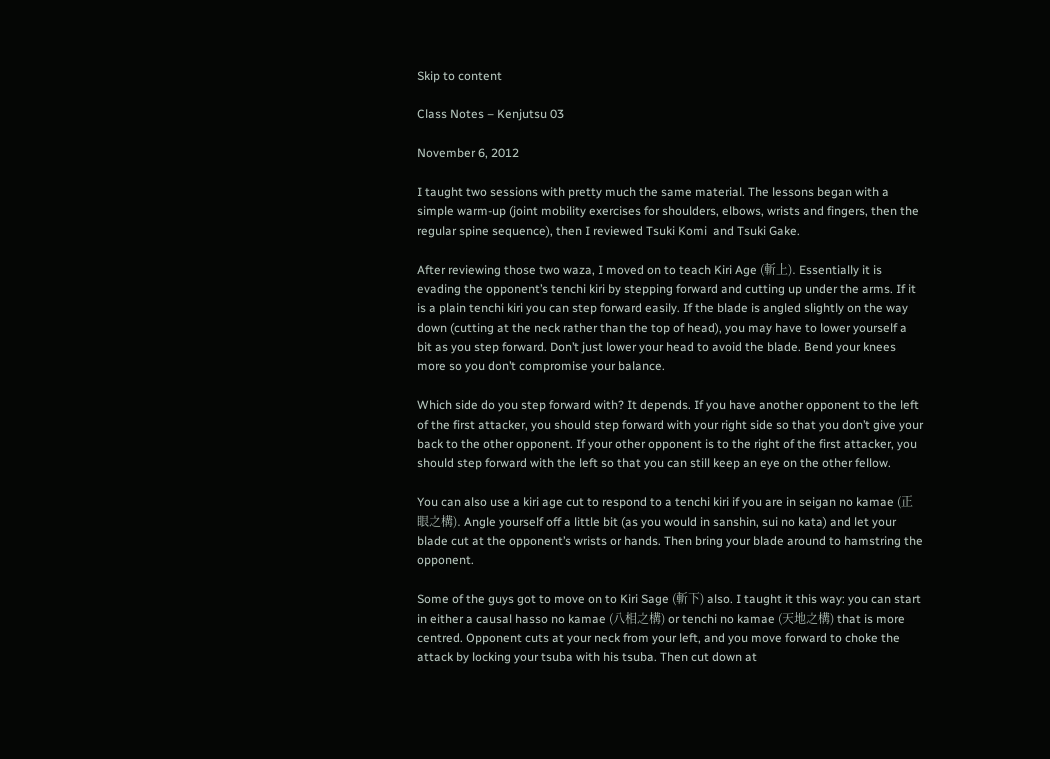Skip to content

Class Notes – Kenjutsu 03

November 6, 2012

I taught two sessions with pretty much the same material. The lessons began with a simple warm-up (joint mobility exercises for shoulders, elbows, wrists and fingers, then the regular spine sequence), then I reviewed Tsuki Komi  and Tsuki Gake.

After reviewing those two waza, I moved on to teach Kiri Age (斬上). Essentially it is evading the opponent’s tenchi kiri by stepping forward and cutting up under the arms. If it is a plain tenchi kiri you can step forward easily. If the blade is angled slightly on the way down (cutting at the neck rather than the top of head), you may have to lower yourself a bit as you step forward. Don’t just lower your head to avoid the blade. Bend your knees more so you don’t compromise your balance.

Which side do you step forward with? It depends. If you have another opponent to the left of the first attacker, you should step forward with your right side so that you don’t give your back to the other opponent. If your other opponent is to the right of the first attacker, you should step forward with the left so that you can still keep an eye on the other fellow.

You can also use a kiri age cut to respond to a tenchi kiri if you are in seigan no kamae (正眼之構). Angle yourself off a little bit (as you would in sanshin, sui no kata) and let your blade cut at the opponent’s wrists or hands. Then bring your blade around to hamstring the opponent.

Some of the guys got to move on to Kiri Sage (斬下) also. I taught it this way: you can start in either a causal hasso no kamae (八相之構) or tenchi no kamae (天地之構) that is more centred. Opponent cuts at your neck from your left, and you move forward to choke the attack by locking your tsuba with his tsuba. Then cut down at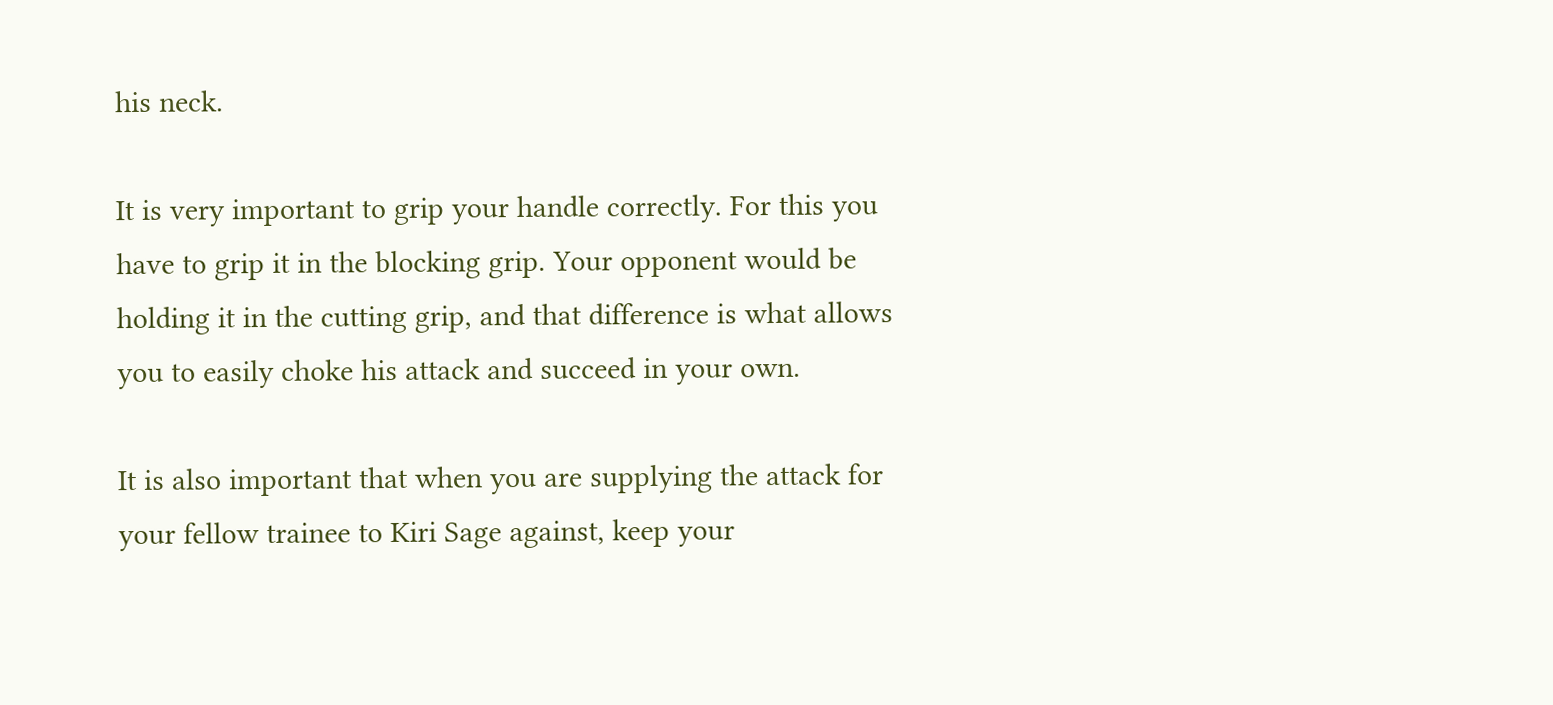his neck.

It is very important to grip your handle correctly. For this you have to grip it in the blocking grip. Your opponent would be holding it in the cutting grip, and that difference is what allows you to easily choke his attack and succeed in your own.

It is also important that when you are supplying the attack for your fellow trainee to Kiri Sage against, keep your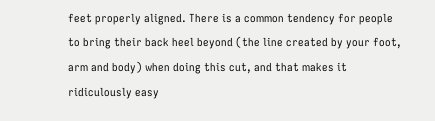feet properly aligned. There is a common tendency for people to bring their back heel beyond (the line created by your foot, arm and body) when doing this cut, and that makes it ridiculously easy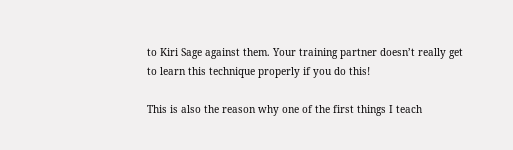to Kiri Sage against them. Your training partner doesn’t really get to learn this technique properly if you do this!

This is also the reason why one of the first things I teach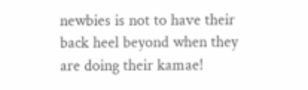newbies is not to have their back heel beyond when they are doing their kamae!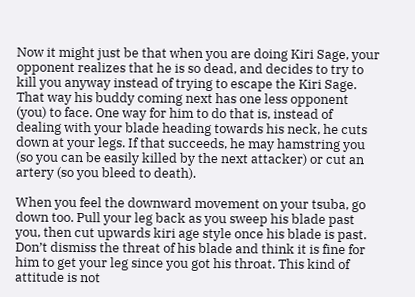Now it might just be that when you are doing Kiri Sage, your opponent realizes that he is so dead, and decides to try to kill you anyway instead of trying to escape the Kiri Sage. That way his buddy coming next has one less opponent (you) to face. One way for him to do that is, instead of dealing with your blade heading towards his neck, he cuts down at your legs. If that succeeds, he may hamstring you (so you can be easily killed by the next attacker) or cut an artery (so you bleed to death).

When you feel the downward movement on your tsuba, go down too. Pull your leg back as you sweep his blade past you, then cut upwards kiri age style once his blade is past. Don’t dismiss the threat of his blade and think it is fine for him to get your leg since you got his throat. This kind of attitude is not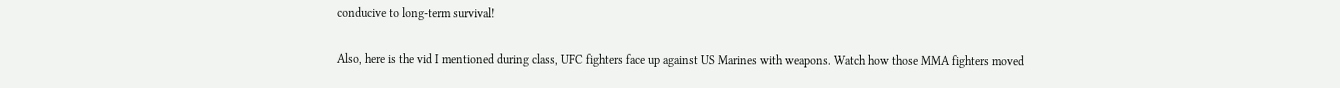conducive to long-term survival!

Also, here is the vid I mentioned during class, UFC fighters face up against US Marines with weapons. Watch how those MMA fighters moved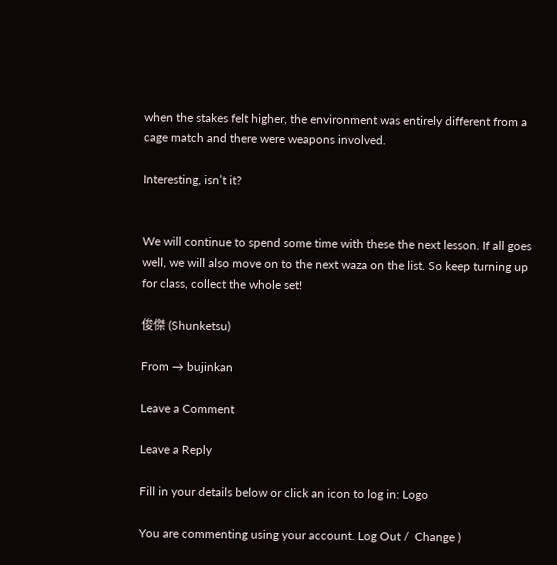when the stakes felt higher, the environment was entirely different from a cage match and there were weapons involved.

Interesting, isn’t it?


We will continue to spend some time with these the next lesson. If all goes well, we will also move on to the next waza on the list. So keep turning up for class, collect the whole set!

俊傑 (Shunketsu)

From → bujinkan

Leave a Comment

Leave a Reply

Fill in your details below or click an icon to log in: Logo

You are commenting using your account. Log Out /  Change )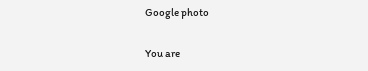Google photo

You are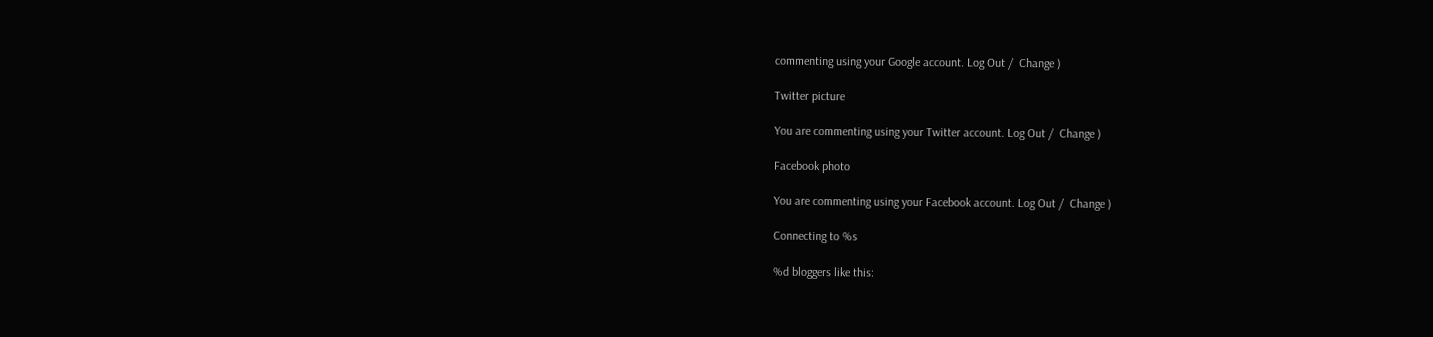commenting using your Google account. Log Out /  Change )

Twitter picture

You are commenting using your Twitter account. Log Out /  Change )

Facebook photo

You are commenting using your Facebook account. Log Out /  Change )

Connecting to %s

%d bloggers like this: